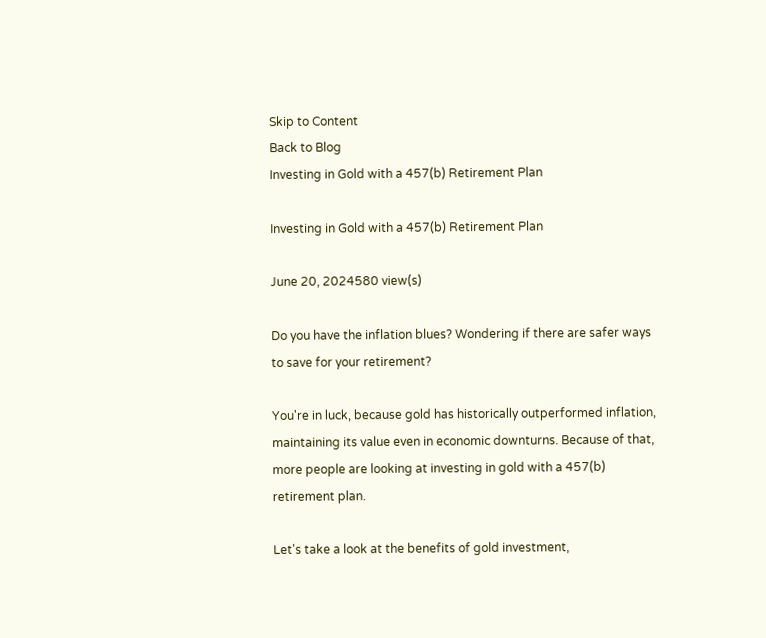Skip to Content
Back to Blog
Investing in Gold with a 457(b) Retirement Plan

Investing in Gold with a 457(b) Retirement Plan

June 20, 2024580 view(s)

Do you have the inflation blues? Wondering if there are safer ways to save for your retirement?

You're in luck, because gold has historically outperformed inflation, maintaining its value even in economic downturns. Because of that, more people are looking at investing in gold with a 457(b) retirement plan.

Let's take a look at the benefits of gold investment,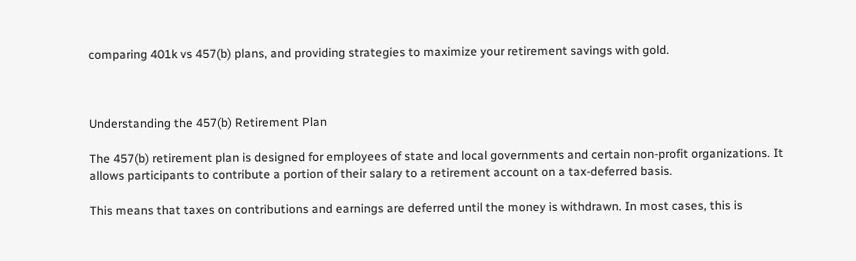comparing 401k vs 457(b) plans, and providing strategies to maximize your retirement savings with gold.



Understanding the 457(b) Retirement Plan

The 457(b) retirement plan is designed for employees of state and local governments and certain non-profit organizations. It allows participants to contribute a portion of their salary to a retirement account on a tax-deferred basis.

This means that taxes on contributions and earnings are deferred until the money is withdrawn. In most cases, this is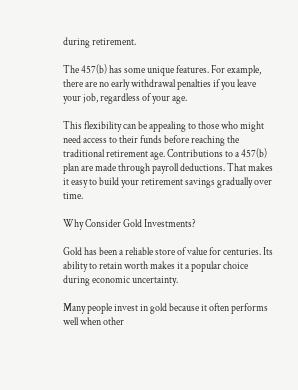during retirement.

The 457(b) has some unique features. For example, there are no early withdrawal penalties if you leave your job, regardless of your age.

This flexibility can be appealing to those who might need access to their funds before reaching the traditional retirement age. Contributions to a 457(b) plan are made through payroll deductions. That makes it easy to build your retirement savings gradually over time.

Why Consider Gold Investments?

Gold has been a reliable store of value for centuries. Its ability to retain worth makes it a popular choice during economic uncertainty.

Many people invest in gold because it often performs well when other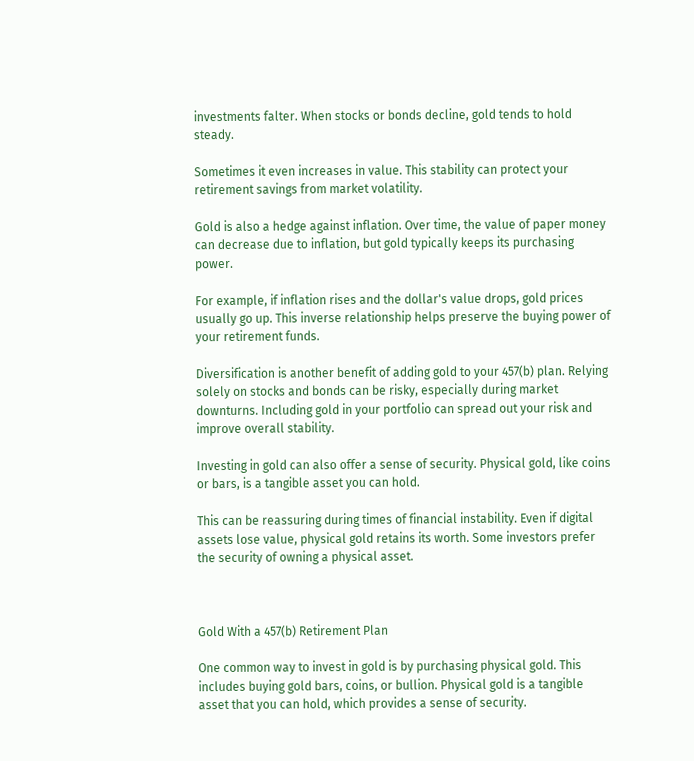investments falter. When stocks or bonds decline, gold tends to hold steady.

Sometimes it even increases in value. This stability can protect your retirement savings from market volatility.

Gold is also a hedge against inflation. Over time, the value of paper money can decrease due to inflation, but gold typically keeps its purchasing power.

For example, if inflation rises and the dollar's value drops, gold prices usually go up. This inverse relationship helps preserve the buying power of your retirement funds.

Diversification is another benefit of adding gold to your 457(b) plan. Relying solely on stocks and bonds can be risky, especially during market downturns. Including gold in your portfolio can spread out your risk and improve overall stability.

Investing in gold can also offer a sense of security. Physical gold, like coins or bars, is a tangible asset you can hold.

This can be reassuring during times of financial instability. Even if digital assets lose value, physical gold retains its worth. Some investors prefer the security of owning a physical asset.



Gold With a 457(b) Retirement Plan

One common way to invest in gold is by purchasing physical gold. This includes buying gold bars, coins, or bullion. Physical gold is a tangible asset that you can hold, which provides a sense of security.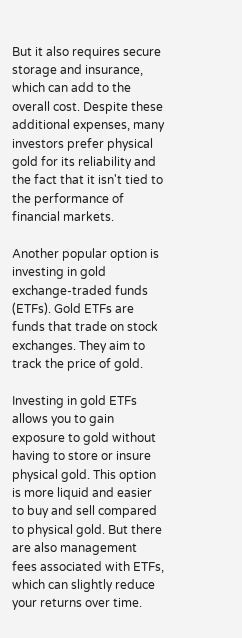But it also requires secure storage and insurance, which can add to the overall cost. Despite these additional expenses, many investors prefer physical gold for its reliability and the fact that it isn't tied to the performance of financial markets.

Another popular option is investing in gold exchange-traded funds (ETFs). Gold ETFs are funds that trade on stock exchanges. They aim to track the price of gold.

Investing in gold ETFs allows you to gain exposure to gold without having to store or insure physical gold. This option is more liquid and easier to buy and sell compared to physical gold. But there are also management fees associated with ETFs, which can slightly reduce your returns over time.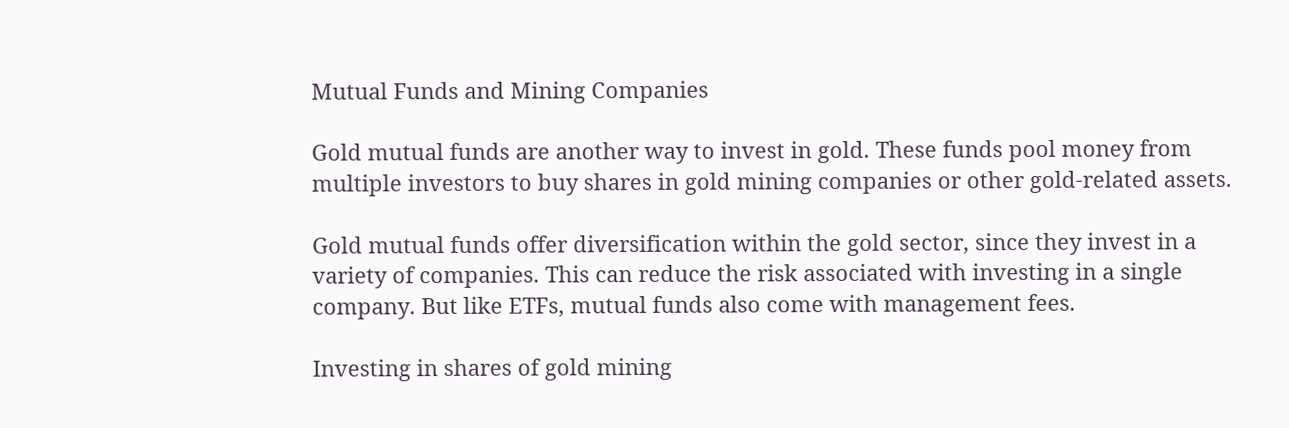Mutual Funds and Mining Companies

Gold mutual funds are another way to invest in gold. These funds pool money from multiple investors to buy shares in gold mining companies or other gold-related assets.

Gold mutual funds offer diversification within the gold sector, since they invest in a variety of companies. This can reduce the risk associated with investing in a single company. But like ETFs, mutual funds also come with management fees.

Investing in shares of gold mining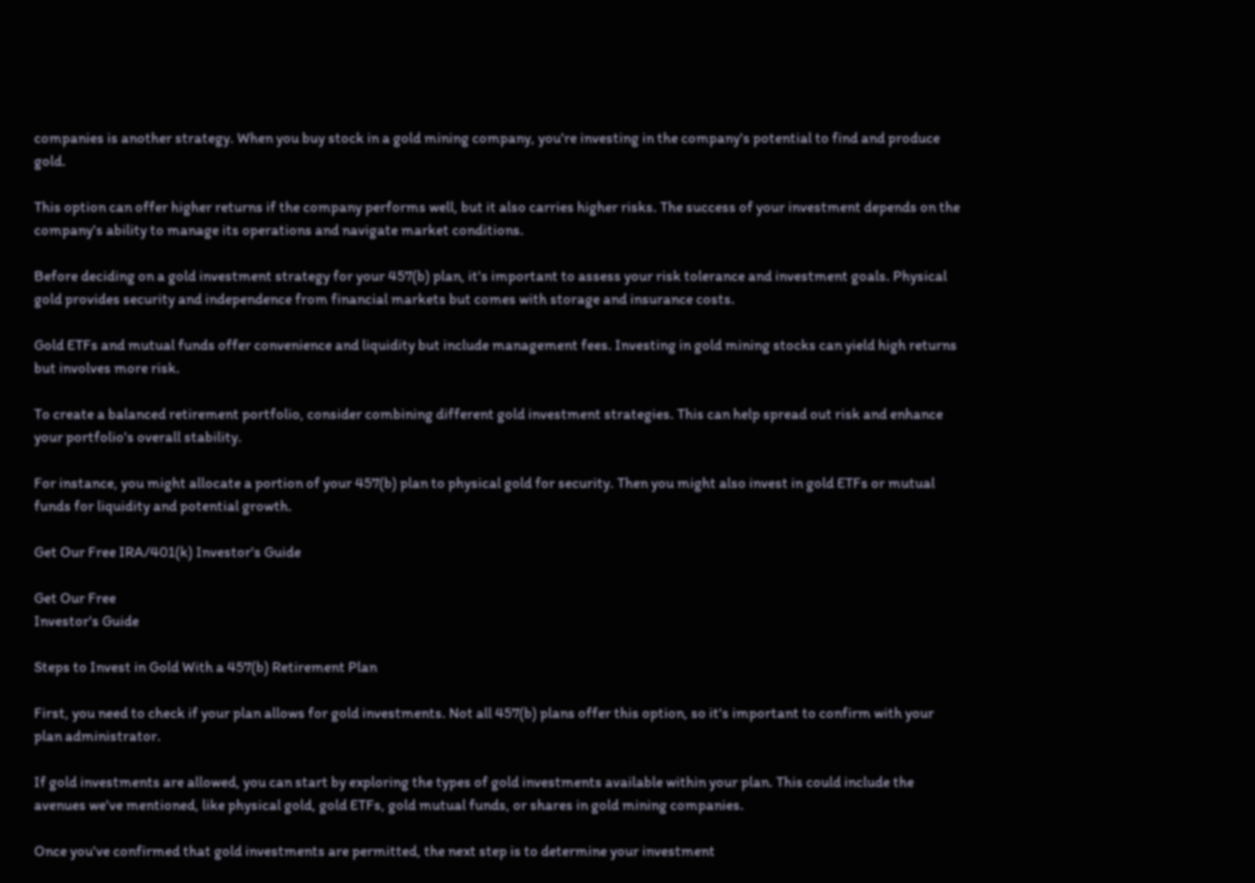companies is another strategy. When you buy stock in a gold mining company, you're investing in the company's potential to find and produce gold.

This option can offer higher returns if the company performs well, but it also carries higher risks. The success of your investment depends on the company's ability to manage its operations and navigate market conditions.

Before deciding on a gold investment strategy for your 457(b) plan, it's important to assess your risk tolerance and investment goals. Physical gold provides security and independence from financial markets but comes with storage and insurance costs.

Gold ETFs and mutual funds offer convenience and liquidity but include management fees. Investing in gold mining stocks can yield high returns but involves more risk.

To create a balanced retirement portfolio, consider combining different gold investment strategies. This can help spread out risk and enhance your portfolio's overall stability.

For instance, you might allocate a portion of your 457(b) plan to physical gold for security. Then you might also invest in gold ETFs or mutual funds for liquidity and potential growth.

Get Our Free IRA/401(k) Investor's Guide

Get Our Free
Investor's Guide

Steps to Invest in Gold With a 457(b) Retirement Plan

First, you need to check if your plan allows for gold investments. Not all 457(b) plans offer this option, so it's important to confirm with your plan administrator.

If gold investments are allowed, you can start by exploring the types of gold investments available within your plan. This could include the avenues we've mentioned, like physical gold, gold ETFs, gold mutual funds, or shares in gold mining companies.

Once you've confirmed that gold investments are permitted, the next step is to determine your investment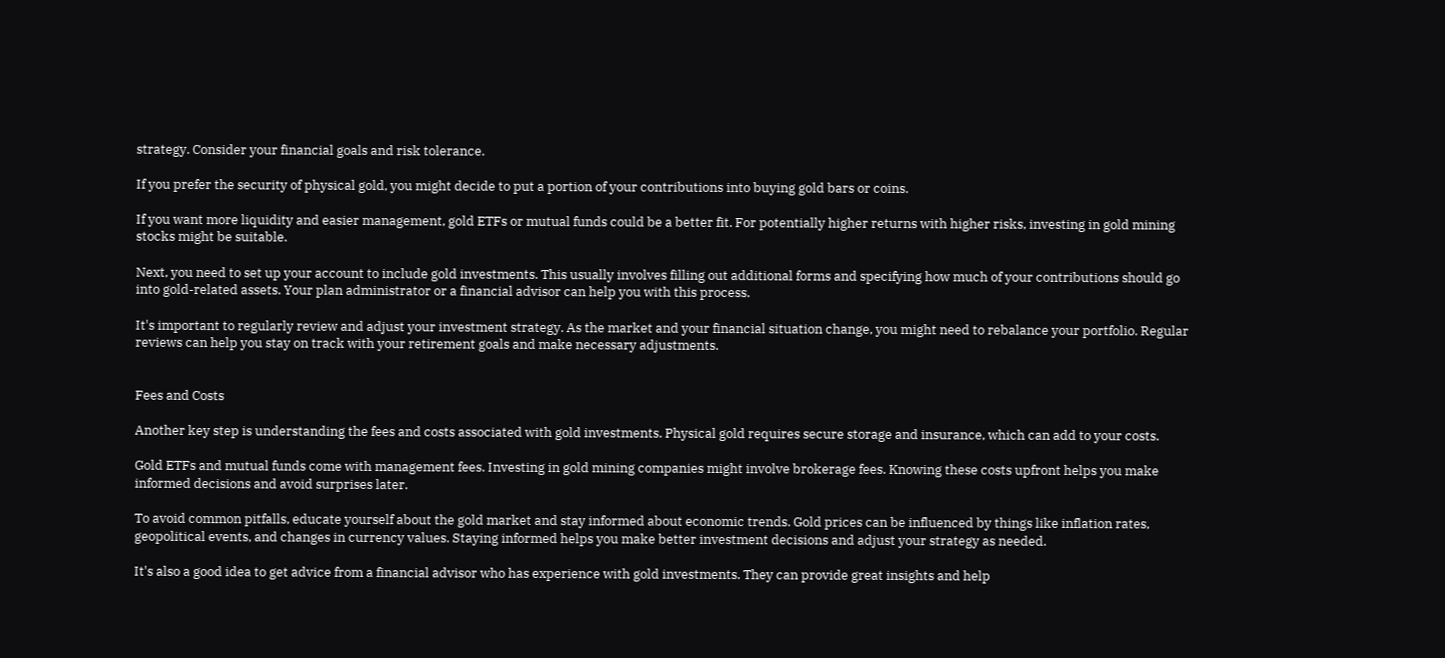strategy. Consider your financial goals and risk tolerance.

If you prefer the security of physical gold, you might decide to put a portion of your contributions into buying gold bars or coins.

If you want more liquidity and easier management, gold ETFs or mutual funds could be a better fit. For potentially higher returns with higher risks, investing in gold mining stocks might be suitable.

Next, you need to set up your account to include gold investments. This usually involves filling out additional forms and specifying how much of your contributions should go into gold-related assets. Your plan administrator or a financial advisor can help you with this process.

It's important to regularly review and adjust your investment strategy. As the market and your financial situation change, you might need to rebalance your portfolio. Regular reviews can help you stay on track with your retirement goals and make necessary adjustments.


Fees and Costs

Another key step is understanding the fees and costs associated with gold investments. Physical gold requires secure storage and insurance, which can add to your costs.

Gold ETFs and mutual funds come with management fees. Investing in gold mining companies might involve brokerage fees. Knowing these costs upfront helps you make informed decisions and avoid surprises later.

To avoid common pitfalls, educate yourself about the gold market and stay informed about economic trends. Gold prices can be influenced by things like inflation rates, geopolitical events, and changes in currency values. Staying informed helps you make better investment decisions and adjust your strategy as needed.

It's also a good idea to get advice from a financial advisor who has experience with gold investments. They can provide great insights and help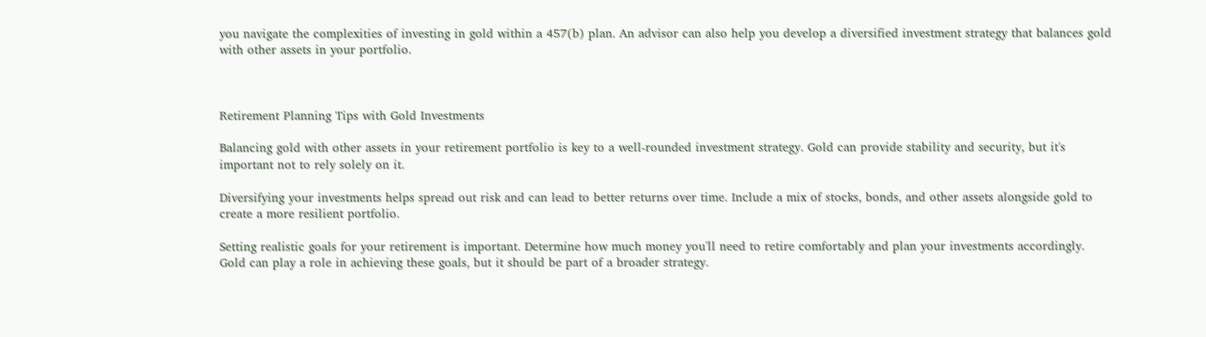you navigate the complexities of investing in gold within a 457(b) plan. An advisor can also help you develop a diversified investment strategy that balances gold with other assets in your portfolio.



Retirement Planning Tips with Gold Investments

Balancing gold with other assets in your retirement portfolio is key to a well-rounded investment strategy. Gold can provide stability and security, but it's important not to rely solely on it.

Diversifying your investments helps spread out risk and can lead to better returns over time. Include a mix of stocks, bonds, and other assets alongside gold to create a more resilient portfolio.

Setting realistic goals for your retirement is important. Determine how much money you'll need to retire comfortably and plan your investments accordingly. Gold can play a role in achieving these goals, but it should be part of a broader strategy.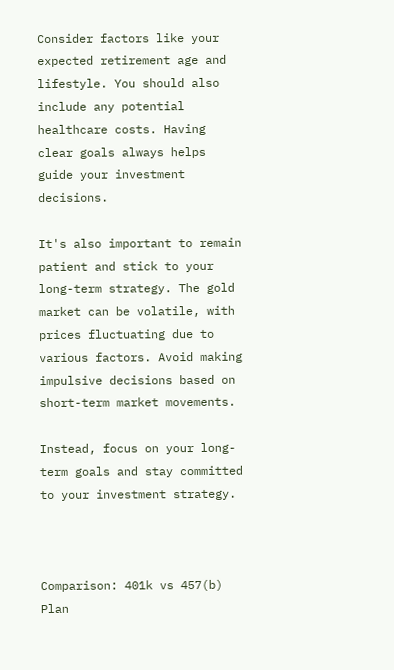Consider factors like your expected retirement age and lifestyle. You should also include any potential healthcare costs. Having clear goals always helps guide your investment decisions.

It's also important to remain patient and stick to your long-term strategy. The gold market can be volatile, with prices fluctuating due to various factors. Avoid making impulsive decisions based on short-term market movements.

Instead, focus on your long-term goals and stay committed to your investment strategy.



Comparison: 401k vs 457(b) Plan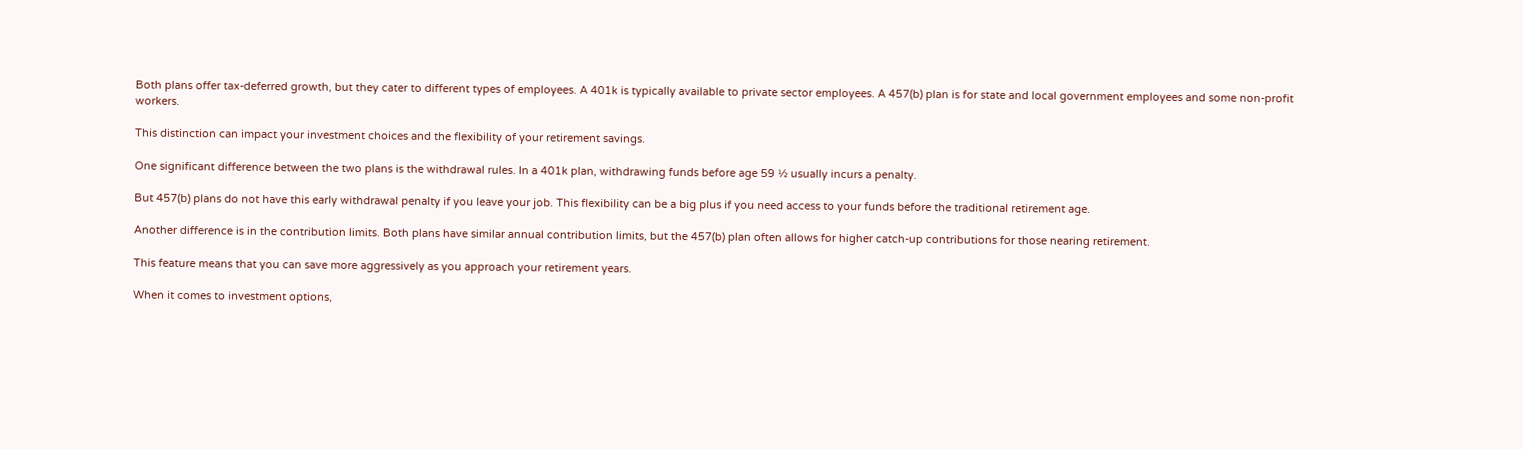Both plans offer tax-deferred growth, but they cater to different types of employees. A 401k is typically available to private sector employees. A 457(b) plan is for state and local government employees and some non-profit workers.

This distinction can impact your investment choices and the flexibility of your retirement savings.

One significant difference between the two plans is the withdrawal rules. In a 401k plan, withdrawing funds before age 59 ½ usually incurs a penalty.

But 457(b) plans do not have this early withdrawal penalty if you leave your job. This flexibility can be a big plus if you need access to your funds before the traditional retirement age.

Another difference is in the contribution limits. Both plans have similar annual contribution limits, but the 457(b) plan often allows for higher catch-up contributions for those nearing retirement.

This feature means that you can save more aggressively as you approach your retirement years.

When it comes to investment options,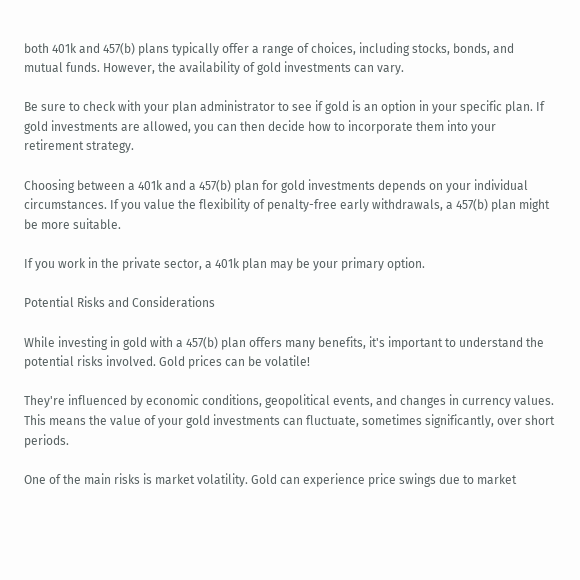both 401k and 457(b) plans typically offer a range of choices, including stocks, bonds, and mutual funds. However, the availability of gold investments can vary.

Be sure to check with your plan administrator to see if gold is an option in your specific plan. If gold investments are allowed, you can then decide how to incorporate them into your retirement strategy.

Choosing between a 401k and a 457(b) plan for gold investments depends on your individual circumstances. If you value the flexibility of penalty-free early withdrawals, a 457(b) plan might be more suitable.

If you work in the private sector, a 401k plan may be your primary option.

Potential Risks and Considerations

While investing in gold with a 457(b) plan offers many benefits, it's important to understand the potential risks involved. Gold prices can be volatile!

They're influenced by economic conditions, geopolitical events, and changes in currency values. This means the value of your gold investments can fluctuate, sometimes significantly, over short periods.

One of the main risks is market volatility. Gold can experience price swings due to market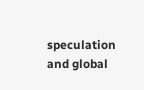speculation and global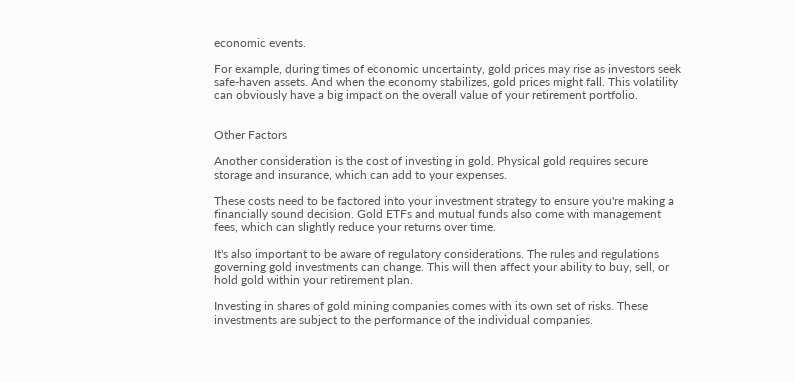economic events.

For example, during times of economic uncertainty, gold prices may rise as investors seek safe-haven assets. And when the economy stabilizes, gold prices might fall. This volatility can obviously have a big impact on the overall value of your retirement portfolio.


Other Factors

Another consideration is the cost of investing in gold. Physical gold requires secure storage and insurance, which can add to your expenses.

These costs need to be factored into your investment strategy to ensure you're making a financially sound decision. Gold ETFs and mutual funds also come with management fees, which can slightly reduce your returns over time.

It's also important to be aware of regulatory considerations. The rules and regulations governing gold investments can change. This will then affect your ability to buy, sell, or hold gold within your retirement plan.

Investing in shares of gold mining companies comes with its own set of risks. These investments are subject to the performance of the individual companies.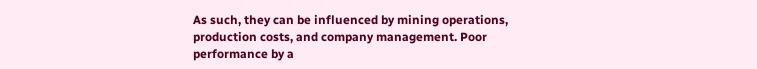As such, they can be influenced by mining operations, production costs, and company management. Poor performance by a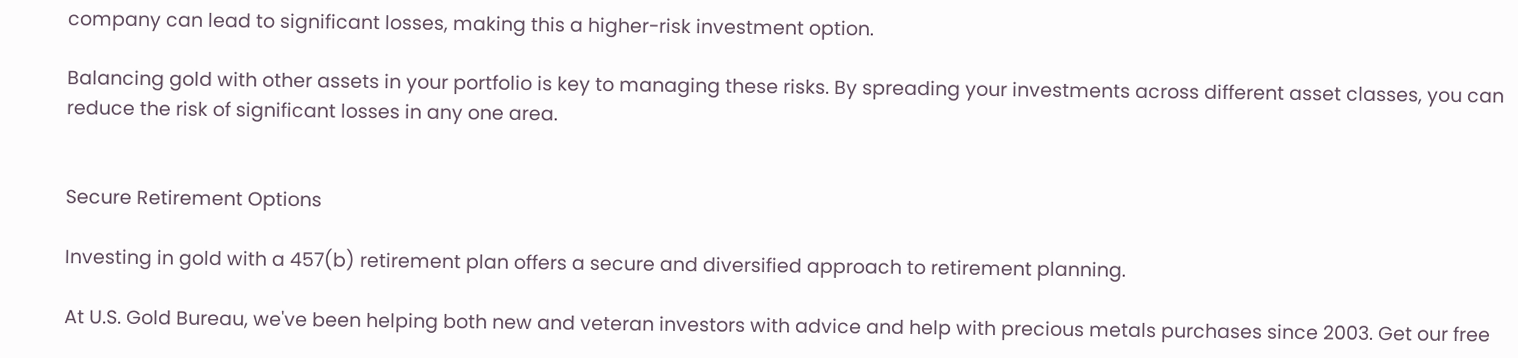company can lead to significant losses, making this a higher-risk investment option.

Balancing gold with other assets in your portfolio is key to managing these risks. By spreading your investments across different asset classes, you can reduce the risk of significant losses in any one area.


Secure Retirement Options

Investing in gold with a 457(b) retirement plan offers a secure and diversified approach to retirement planning.

At U.S. Gold Bureau, we've been helping both new and veteran investors with advice and help with precious metals purchases since 2003. Get our free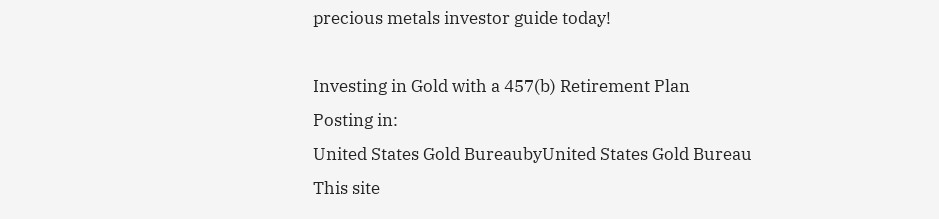precious metals investor guide today!

Investing in Gold with a 457(b) Retirement Plan
Posting in:
United States Gold BureaubyUnited States Gold Bureau
This site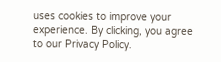uses cookies to improve your experience. By clicking, you agree to our Privacy Policy.